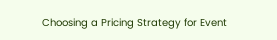Choosing a Pricing Strategy for Event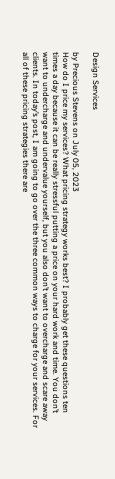Design Services

by Precious Stevens on July 05, 2023
How do I price my services? What pricing strategy works best? I probably get these questions ten times a day because it can be really stressful putting a price on your hard work and time. You don’t want to undercharge and undervalue yourself, but you also don’t want to overcharge and scare away clients. In today’s post, I am going to go over the three common ways to charge for your services. For all of these pricing strategies there are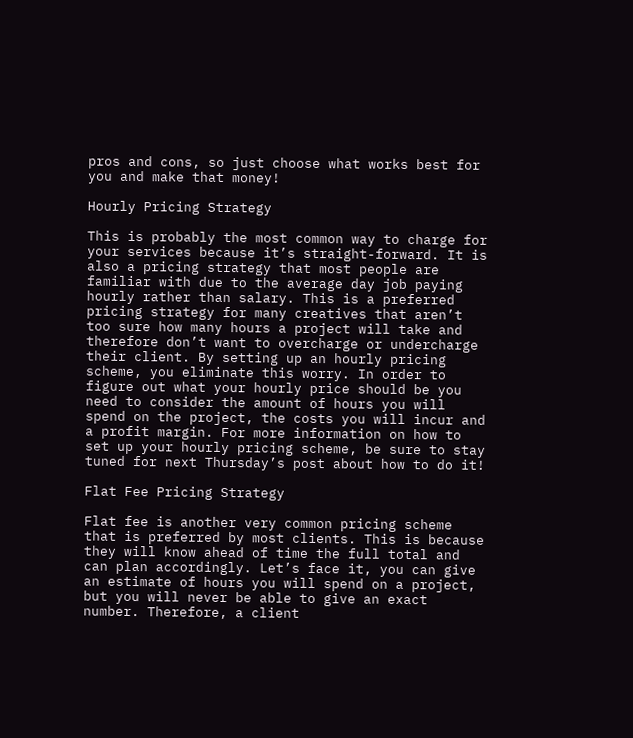pros and cons, so just choose what works best for you and make that money!

Hourly Pricing Strategy

This is probably the most common way to charge for your services because it’s straight-forward. It is also a pricing strategy that most people are familiar with due to the average day job paying hourly rather than salary. This is a preferred pricing strategy for many creatives that aren’t too sure how many hours a project will take and therefore don’t want to overcharge or undercharge their client. By setting up an hourly pricing scheme, you eliminate this worry. In order to figure out what your hourly price should be you need to consider the amount of hours you will spend on the project, the costs you will incur and a profit margin. For more information on how to set up your hourly pricing scheme, be sure to stay tuned for next Thursday’s post about how to do it!

Flat Fee Pricing Strategy

Flat fee is another very common pricing scheme that is preferred by most clients. This is because they will know ahead of time the full total and can plan accordingly. Let’s face it, you can give an estimate of hours you will spend on a project, but you will never be able to give an exact number. Therefore, a client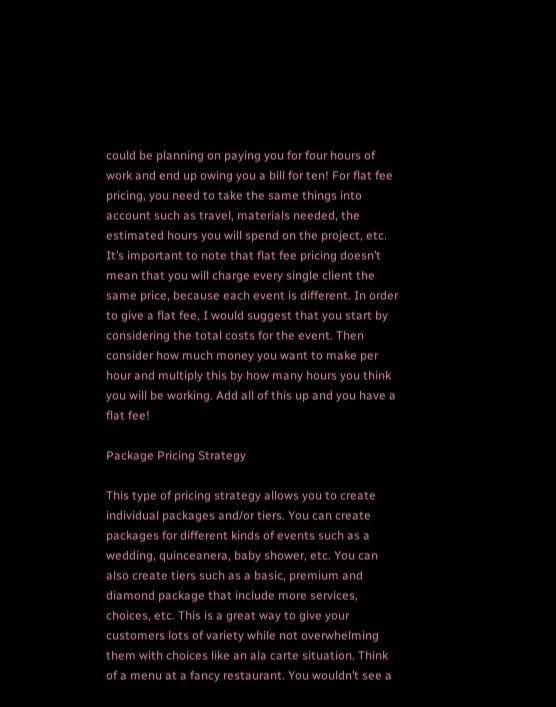could be planning on paying you for four hours of work and end up owing you a bill for ten! For flat fee pricing, you need to take the same things into account such as travel, materials needed, the estimated hours you will spend on the project, etc. It’s important to note that flat fee pricing doesn’t mean that you will charge every single client the same price, because each event is different. In order to give a flat fee, I would suggest that you start by considering the total costs for the event. Then consider how much money you want to make per hour and multiply this by how many hours you think you will be working. Add all of this up and you have a flat fee!

Package Pricing Strategy

This type of pricing strategy allows you to create individual packages and/or tiers. You can create packages for different kinds of events such as a wedding, quinceanera, baby shower, etc. You can also create tiers such as a basic, premium and diamond package that include more services, choices, etc. This is a great way to give your customers lots of variety while not overwhelming them with choices like an ala carte situation. Think of a menu at a fancy restaurant. You wouldn’t see a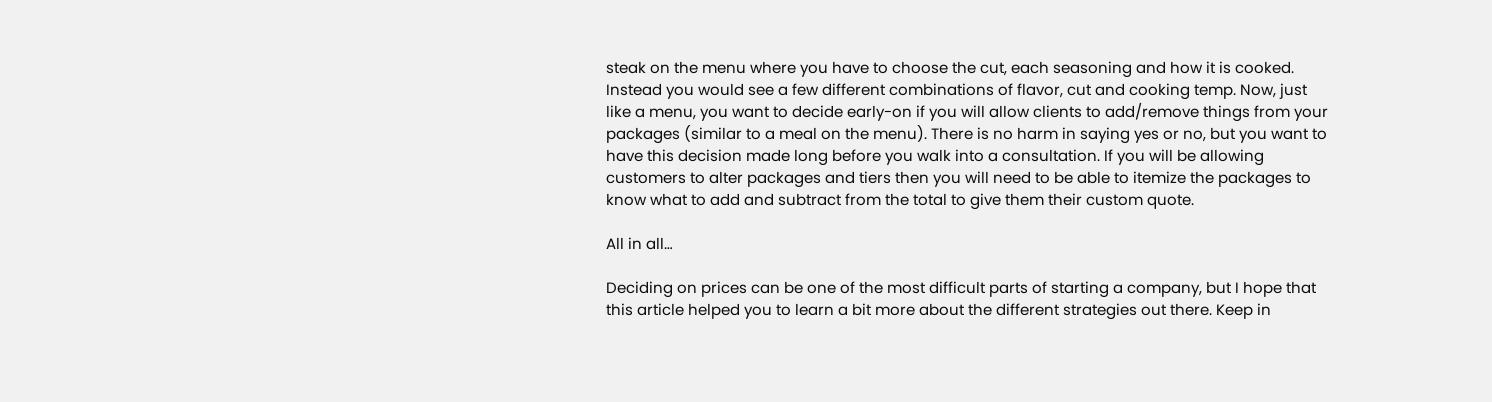steak on the menu where you have to choose the cut, each seasoning and how it is cooked. Instead you would see a few different combinations of flavor, cut and cooking temp. Now, just like a menu, you want to decide early-on if you will allow clients to add/remove things from your packages (similar to a meal on the menu). There is no harm in saying yes or no, but you want to have this decision made long before you walk into a consultation. If you will be allowing customers to alter packages and tiers then you will need to be able to itemize the packages to know what to add and subtract from the total to give them their custom quote.

All in all…

Deciding on prices can be one of the most difficult parts of starting a company, but I hope that this article helped you to learn a bit more about the different strategies out there. Keep in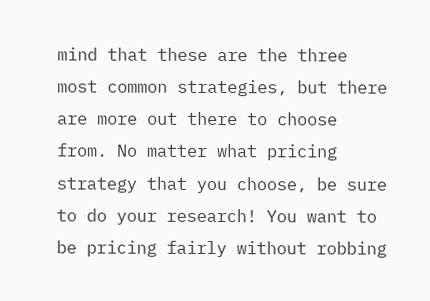mind that these are the three most common strategies, but there are more out there to choose from. No matter what pricing strategy that you choose, be sure to do your research! You want to be pricing fairly without robbing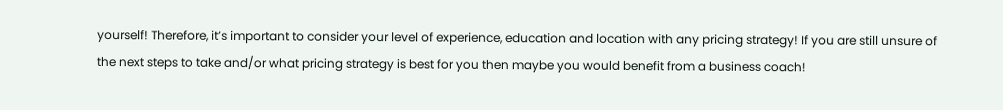yourself! Therefore, it’s important to consider your level of experience, education and location with any pricing strategy! If you are still unsure of the next steps to take and/or what pricing strategy is best for you then maybe you would benefit from a business coach!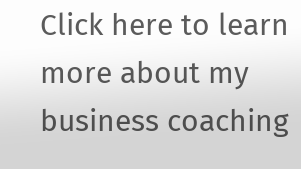Click here to learn more about my business coaching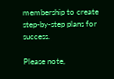membership to create step-by-step plans for success.

Please note,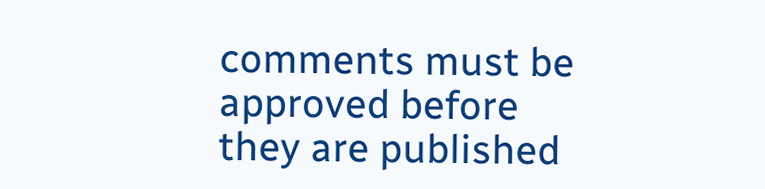comments must be approved before they are published